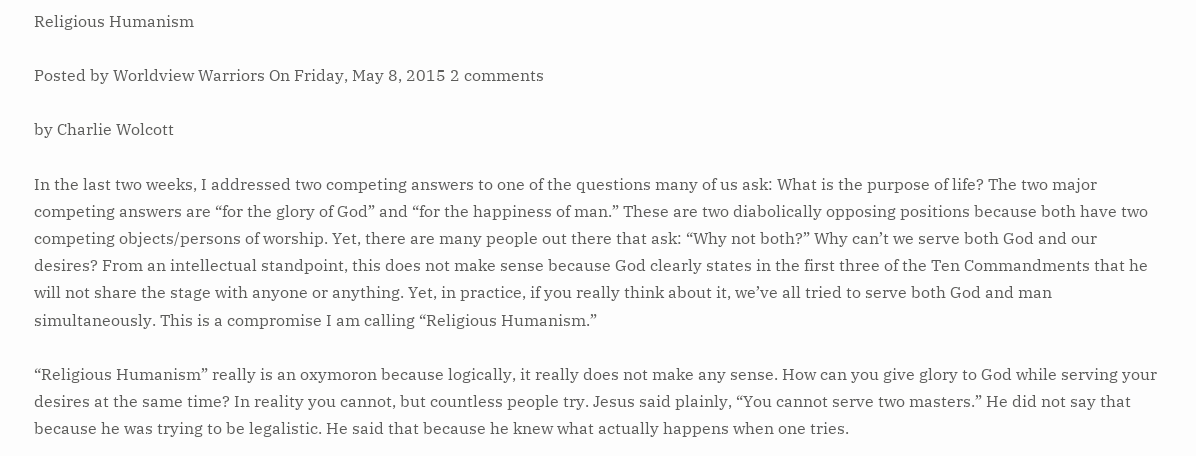Religious Humanism

Posted by Worldview Warriors On Friday, May 8, 2015 2 comments

by Charlie Wolcott

In the last two weeks, I addressed two competing answers to one of the questions many of us ask: What is the purpose of life? The two major competing answers are “for the glory of God” and “for the happiness of man.” These are two diabolically opposing positions because both have two competing objects/persons of worship. Yet, there are many people out there that ask: “Why not both?” Why can’t we serve both God and our desires? From an intellectual standpoint, this does not make sense because God clearly states in the first three of the Ten Commandments that he will not share the stage with anyone or anything. Yet, in practice, if you really think about it, we’ve all tried to serve both God and man simultaneously. This is a compromise I am calling “Religious Humanism.”

“Religious Humanism” really is an oxymoron because logically, it really does not make any sense. How can you give glory to God while serving your desires at the same time? In reality you cannot, but countless people try. Jesus said plainly, “You cannot serve two masters.” He did not say that because he was trying to be legalistic. He said that because he knew what actually happens when one tries.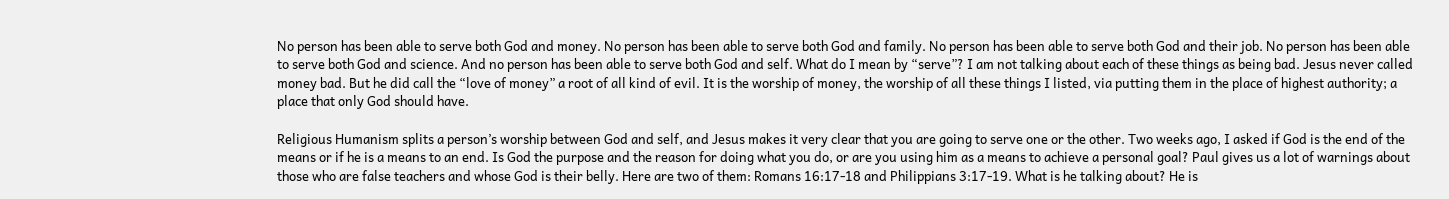No person has been able to serve both God and money. No person has been able to serve both God and family. No person has been able to serve both God and their job. No person has been able to serve both God and science. And no person has been able to serve both God and self. What do I mean by “serve”? I am not talking about each of these things as being bad. Jesus never called money bad. But he did call the “love of money” a root of all kind of evil. It is the worship of money, the worship of all these things I listed, via putting them in the place of highest authority; a place that only God should have.

Religious Humanism splits a person’s worship between God and self, and Jesus makes it very clear that you are going to serve one or the other. Two weeks ago, I asked if God is the end of the means or if he is a means to an end. Is God the purpose and the reason for doing what you do, or are you using him as a means to achieve a personal goal? Paul gives us a lot of warnings about those who are false teachers and whose God is their belly. Here are two of them: Romans 16:17-18 and Philippians 3:17-19. What is he talking about? He is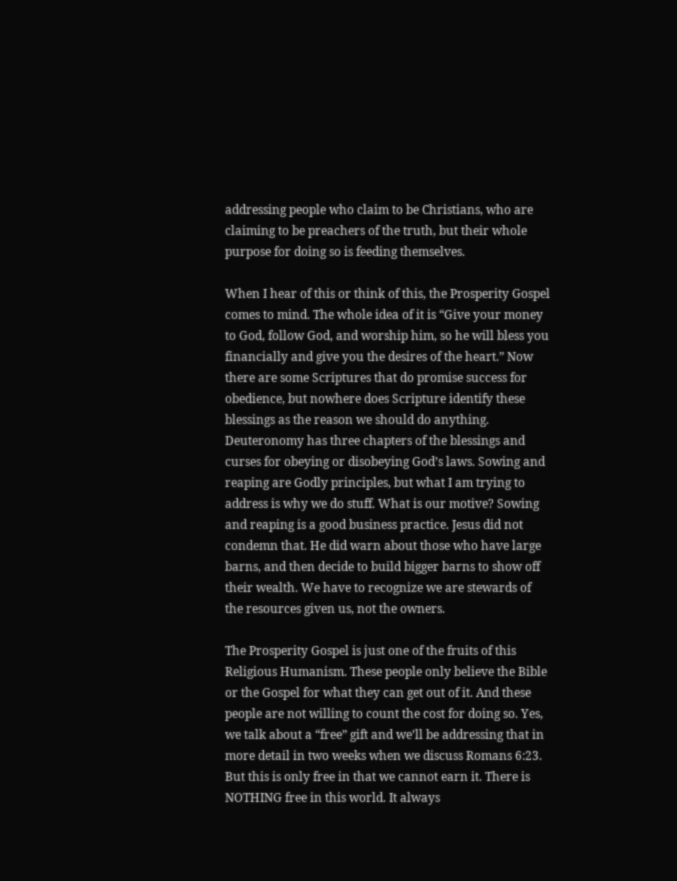addressing people who claim to be Christians, who are claiming to be preachers of the truth, but their whole purpose for doing so is feeding themselves.

When I hear of this or think of this, the Prosperity Gospel comes to mind. The whole idea of it is “Give your money to God, follow God, and worship him, so he will bless you financially and give you the desires of the heart.” Now there are some Scriptures that do promise success for obedience, but nowhere does Scripture identify these blessings as the reason we should do anything. Deuteronomy has three chapters of the blessings and curses for obeying or disobeying God’s laws. Sowing and reaping are Godly principles, but what I am trying to address is why we do stuff. What is our motive? Sowing and reaping is a good business practice. Jesus did not condemn that. He did warn about those who have large barns, and then decide to build bigger barns to show off their wealth. We have to recognize we are stewards of the resources given us, not the owners.

The Prosperity Gospel is just one of the fruits of this Religious Humanism. These people only believe the Bible or the Gospel for what they can get out of it. And these people are not willing to count the cost for doing so. Yes, we talk about a “free” gift and we’ll be addressing that in more detail in two weeks when we discuss Romans 6:23. But this is only free in that we cannot earn it. There is NOTHING free in this world. It always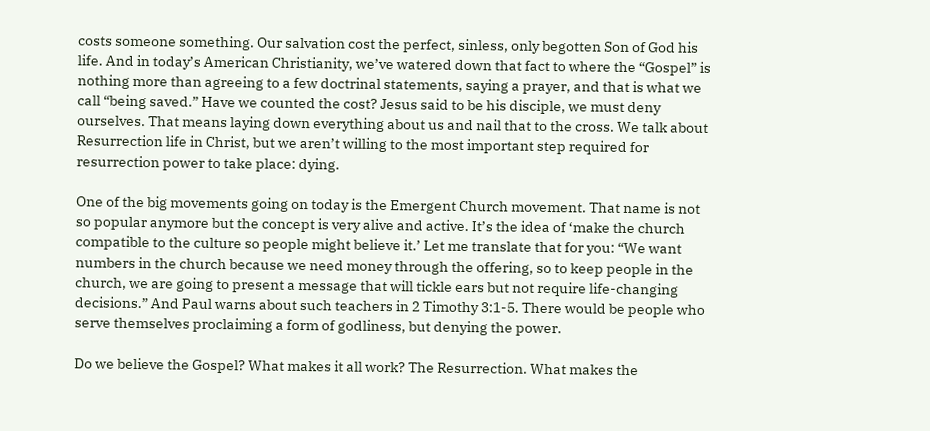costs someone something. Our salvation cost the perfect, sinless, only begotten Son of God his life. And in today’s American Christianity, we’ve watered down that fact to where the “Gospel” is nothing more than agreeing to a few doctrinal statements, saying a prayer, and that is what we call “being saved.” Have we counted the cost? Jesus said to be his disciple, we must deny ourselves. That means laying down everything about us and nail that to the cross. We talk about Resurrection life in Christ, but we aren’t willing to the most important step required for resurrection power to take place: dying.

One of the big movements going on today is the Emergent Church movement. That name is not so popular anymore but the concept is very alive and active. It’s the idea of ‘make the church compatible to the culture so people might believe it.’ Let me translate that for you: “We want numbers in the church because we need money through the offering, so to keep people in the church, we are going to present a message that will tickle ears but not require life-changing decisions.” And Paul warns about such teachers in 2 Timothy 3:1-5. There would be people who serve themselves proclaiming a form of godliness, but denying the power.

Do we believe the Gospel? What makes it all work? The Resurrection. What makes the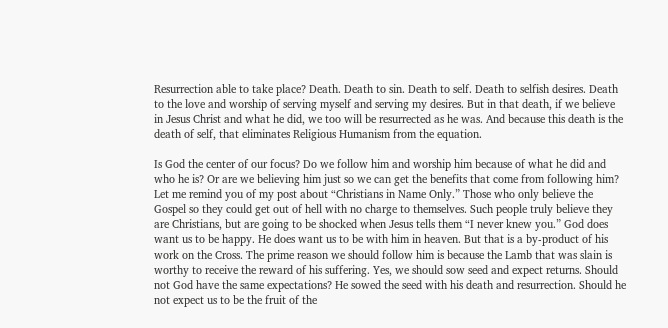Resurrection able to take place? Death. Death to sin. Death to self. Death to selfish desires. Death to the love and worship of serving myself and serving my desires. But in that death, if we believe in Jesus Christ and what he did, we too will be resurrected as he was. And because this death is the death of self, that eliminates Religious Humanism from the equation.

Is God the center of our focus? Do we follow him and worship him because of what he did and who he is? Or are we believing him just so we can get the benefits that come from following him? Let me remind you of my post about “Christians in Name Only.” Those who only believe the Gospel so they could get out of hell with no charge to themselves. Such people truly believe they are Christians, but are going to be shocked when Jesus tells them “I never knew you.” God does want us to be happy. He does want us to be with him in heaven. But that is a by-product of his work on the Cross. The prime reason we should follow him is because the Lamb that was slain is worthy to receive the reward of his suffering. Yes, we should sow seed and expect returns. Should not God have the same expectations? He sowed the seed with his death and resurrection. Should he not expect us to be the fruit of the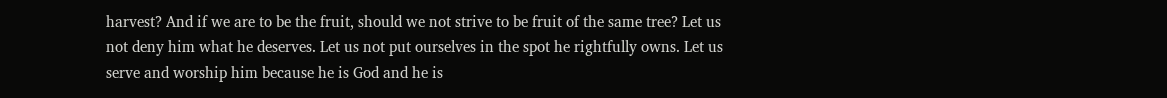harvest? And if we are to be the fruit, should we not strive to be fruit of the same tree? Let us not deny him what he deserves. Let us not put ourselves in the spot he rightfully owns. Let us serve and worship him because he is God and he is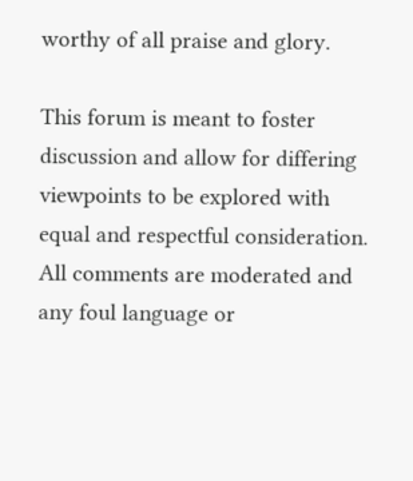worthy of all praise and glory.

This forum is meant to foster discussion and allow for differing viewpoints to be explored with equal and respectful consideration.  All comments are moderated and any foul language or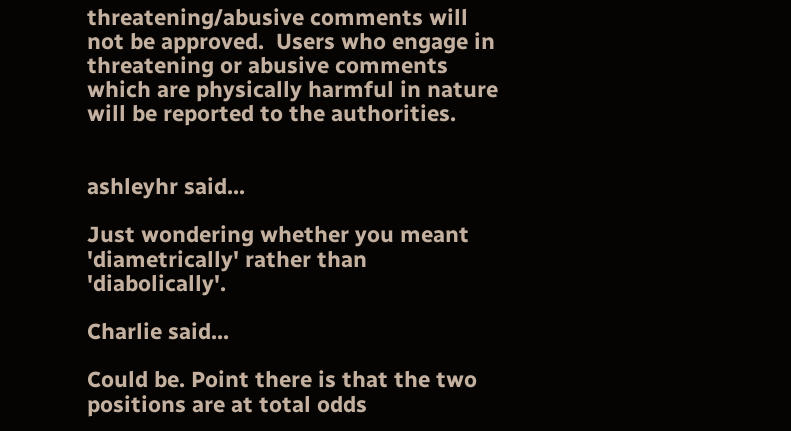threatening/abusive comments will not be approved.  Users who engage in threatening or abusive comments which are physically harmful in nature will be reported to the authorities.


ashleyhr said...

Just wondering whether you meant 'diametrically' rather than 'diabolically'.

Charlie said...

Could be. Point there is that the two positions are at total odds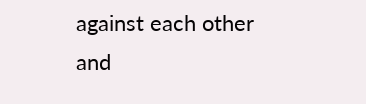against each other and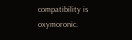compatibility is oxymoronic.